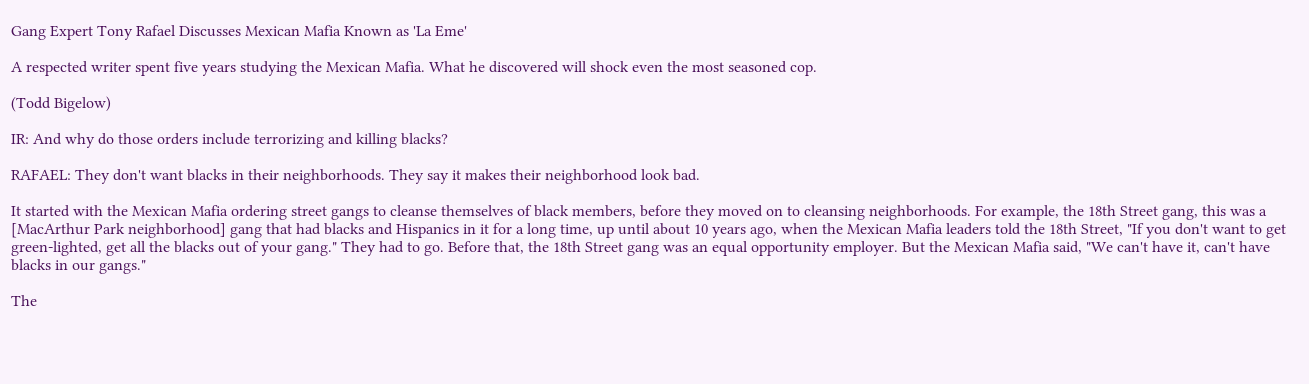Gang Expert Tony Rafael Discusses Mexican Mafia Known as 'La Eme'

A respected writer spent five years studying the Mexican Mafia. What he discovered will shock even the most seasoned cop.

(Todd Bigelow)

IR: And why do those orders include terrorizing and killing blacks?

RAFAEL: They don't want blacks in their neighborhoods. They say it makes their neighborhood look bad.

It started with the Mexican Mafia ordering street gangs to cleanse themselves of black members, before they moved on to cleansing neighborhoods. For example, the 18th Street gang, this was a [MacArthur Park neighborhood] gang that had blacks and Hispanics in it for a long time, up until about 10 years ago, when the Mexican Mafia leaders told the 18th Street, "If you don't want to get green-lighted, get all the blacks out of your gang." They had to go. Before that, the 18th Street gang was an equal opportunity employer. But the Mexican Mafia said, "We can't have it, can't have blacks in our gangs."

The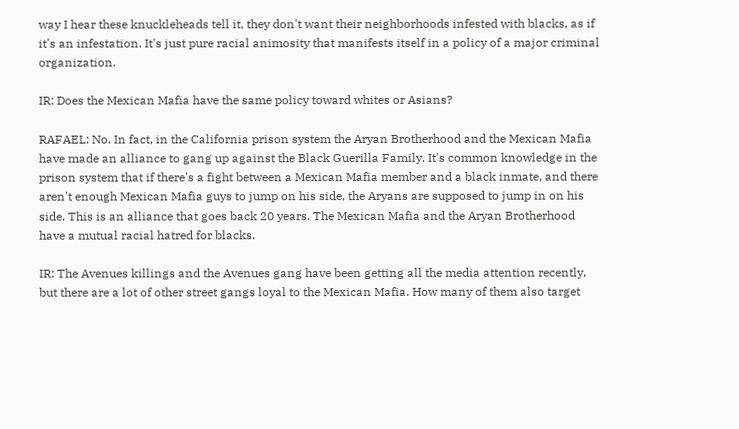way I hear these knuckleheads tell it, they don't want their neighborhoods infested with blacks, as if it's an infestation. It's just pure racial animosity that manifests itself in a policy of a major criminal organization.

IR: Does the Mexican Mafia have the same policy toward whites or Asians?

RAFAEL: No. In fact, in the California prison system the Aryan Brotherhood and the Mexican Mafia have made an alliance to gang up against the Black Guerilla Family. It's common knowledge in the prison system that if there's a fight between a Mexican Mafia member and a black inmate, and there aren't enough Mexican Mafia guys to jump on his side, the Aryans are supposed to jump in on his side. This is an alliance that goes back 20 years. The Mexican Mafia and the Aryan Brotherhood have a mutual racial hatred for blacks.

IR: The Avenues killings and the Avenues gang have been getting all the media attention recently, but there are a lot of other street gangs loyal to the Mexican Mafia. How many of them also target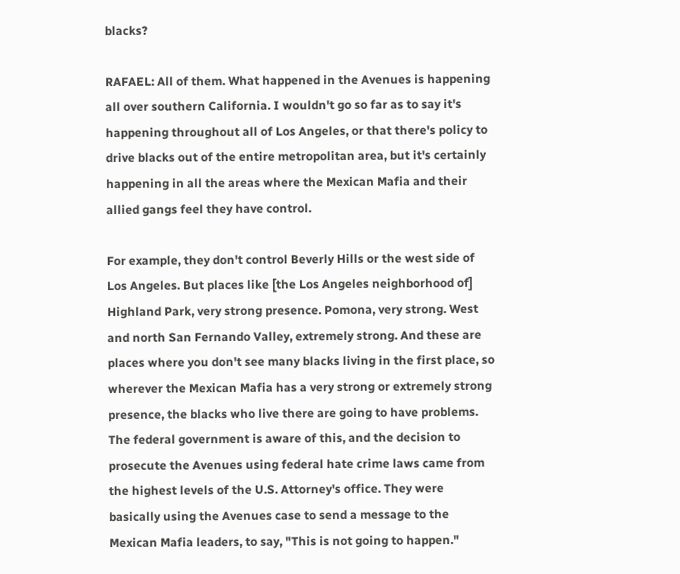blacks?

RAFAEL: All of them. What happened in the Avenues is happening all over southern California. I wouldn't go so far as to say it's happening throughout all of Los Angeles, or that there's policy to drive blacks out of the entire metropolitan area, but it's certainly happening in all the areas where the Mexican Mafia and their allied gangs feel they have control.

For example, they don't control Beverly Hills or the west side of Los Angeles. But places like [the Los Angeles neighborhood of] Highland Park, very strong presence. Pomona, very strong. West and north San Fernando Valley, extremely strong. And these are places where you don't see many blacks living in the first place, so wherever the Mexican Mafia has a very strong or extremely strong presence, the blacks who live there are going to have problems. The federal government is aware of this, and the decision to prosecute the Avenues using federal hate crime laws came from the highest levels of the U.S. Attorney's office. They were basically using the Avenues case to send a message to the Mexican Mafia leaders, to say, "This is not going to happen."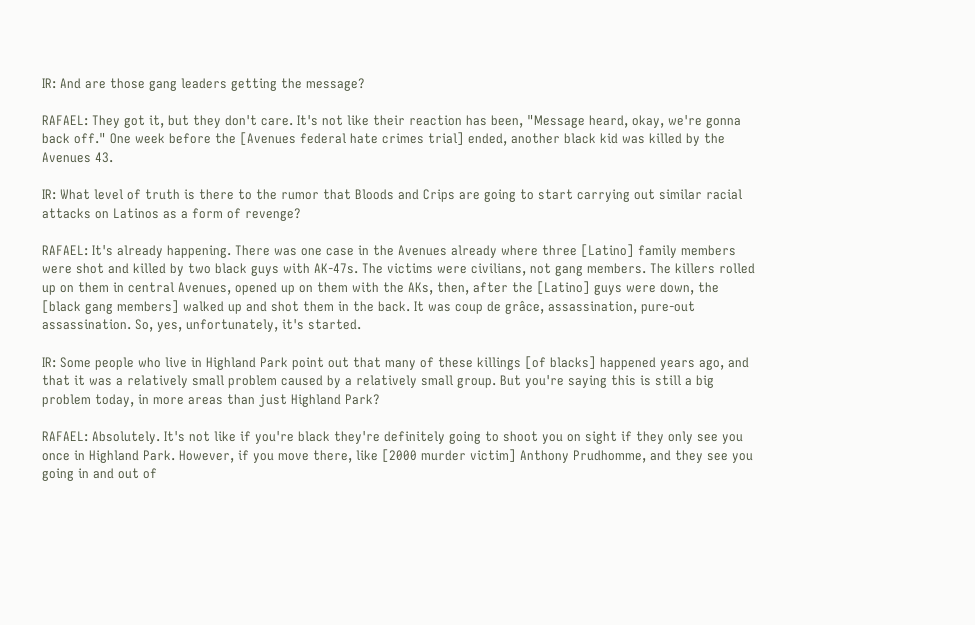IR: And are those gang leaders getting the message?

RAFAEL: They got it, but they don't care. It's not like their reaction has been, "Message heard, okay, we're gonna back off." One week before the [Avenues federal hate crimes trial] ended, another black kid was killed by the Avenues 43.

IR: What level of truth is there to the rumor that Bloods and Crips are going to start carrying out similar racial attacks on Latinos as a form of revenge?

RAFAEL: It's already happening. There was one case in the Avenues already where three [Latino] family members were shot and killed by two black guys with AK-47s. The victims were civilians, not gang members. The killers rolled up on them in central Avenues, opened up on them with the AKs, then, after the [Latino] guys were down, the [black gang members] walked up and shot them in the back. It was coup de grâce, assassination, pure-out assassination. So, yes, unfortunately, it's started.

IR: Some people who live in Highland Park point out that many of these killings [of blacks] happened years ago, and that it was a relatively small problem caused by a relatively small group. But you're saying this is still a big problem today, in more areas than just Highland Park?

RAFAEL: Absolutely. It's not like if you're black they're definitely going to shoot you on sight if they only see you once in Highland Park. However, if you move there, like [2000 murder victim] Anthony Prudhomme, and they see you going in and out of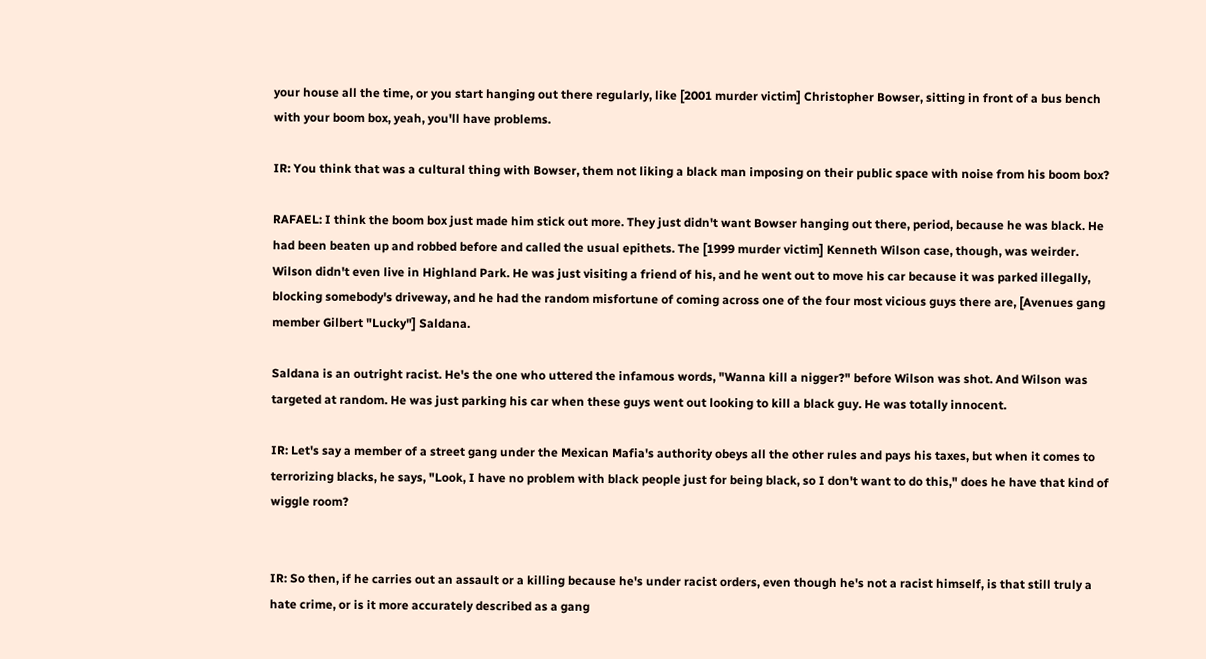your house all the time, or you start hanging out there regularly, like [2001 murder victim] Christopher Bowser, sitting in front of a bus bench with your boom box, yeah, you'll have problems.

IR: You think that was a cultural thing with Bowser, them not liking a black man imposing on their public space with noise from his boom box?

RAFAEL: I think the boom box just made him stick out more. They just didn't want Bowser hanging out there, period, because he was black. He had been beaten up and robbed before and called the usual epithets. The [1999 murder victim] Kenneth Wilson case, though, was weirder. Wilson didn't even live in Highland Park. He was just visiting a friend of his, and he went out to move his car because it was parked illegally, blocking somebody's driveway, and he had the random misfortune of coming across one of the four most vicious guys there are, [Avenues gang member Gilbert "Lucky"] Saldana.

Saldana is an outright racist. He's the one who uttered the infamous words, "Wanna kill a nigger?" before Wilson was shot. And Wilson was targeted at random. He was just parking his car when these guys went out looking to kill a black guy. He was totally innocent.

IR: Let's say a member of a street gang under the Mexican Mafia's authority obeys all the other rules and pays his taxes, but when it comes to terrorizing blacks, he says, "Look, I have no problem with black people just for being black, so I don't want to do this," does he have that kind of wiggle room?


IR: So then, if he carries out an assault or a killing because he's under racist orders, even though he's not a racist himself, is that still truly a hate crime, or is it more accurately described as a gang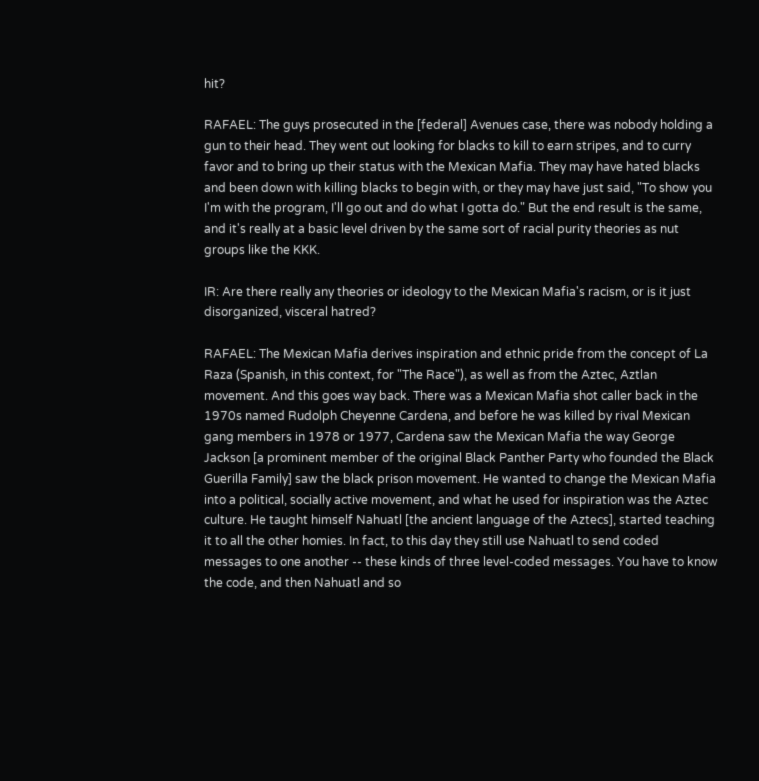hit?

RAFAEL: The guys prosecuted in the [federal] Avenues case, there was nobody holding a gun to their head. They went out looking for blacks to kill to earn stripes, and to curry favor and to bring up their status with the Mexican Mafia. They may have hated blacks and been down with killing blacks to begin with, or they may have just said, "To show you I'm with the program, I'll go out and do what I gotta do." But the end result is the same, and it's really at a basic level driven by the same sort of racial purity theories as nut groups like the KKK.

IR: Are there really any theories or ideology to the Mexican Mafia's racism, or is it just disorganized, visceral hatred?

RAFAEL: The Mexican Mafia derives inspiration and ethnic pride from the concept of La Raza (Spanish, in this context, for "The Race"), as well as from the Aztec, Aztlan movement. And this goes way back. There was a Mexican Mafia shot caller back in the 1970s named Rudolph Cheyenne Cardena, and before he was killed by rival Mexican gang members in 1978 or 1977, Cardena saw the Mexican Mafia the way George Jackson [a prominent member of the original Black Panther Party who founded the Black Guerilla Family] saw the black prison movement. He wanted to change the Mexican Mafia into a political, socially active movement, and what he used for inspiration was the Aztec culture. He taught himself Nahuatl [the ancient language of the Aztecs], started teaching it to all the other homies. In fact, to this day they still use Nahuatl to send coded messages to one another -- these kinds of three level-coded messages. You have to know the code, and then Nahuatl and so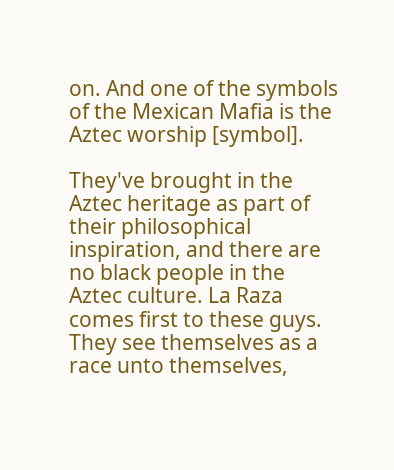on. And one of the symbols of the Mexican Mafia is the Aztec worship [symbol].

They've brought in the Aztec heritage as part of their philosophical inspiration, and there are no black people in the Aztec culture. La Raza comes first to these guys. They see themselves as a race unto themselves,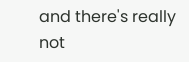and there's really not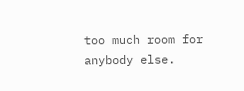too much room for anybody else.